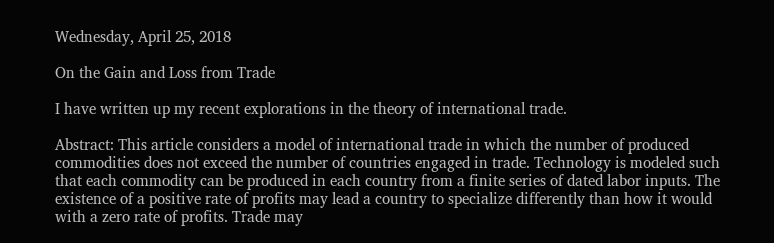Wednesday, April 25, 2018

On the Gain and Loss from Trade

I have written up my recent explorations in the theory of international trade.

Abstract: This article considers a model of international trade in which the number of produced commodities does not exceed the number of countries engaged in trade. Technology is modeled such that each commodity can be produced in each country from a finite series of dated labor inputs. The existence of a positive rate of profits may lead a country to specialize differently than how it would with a zero rate of profits. Trade may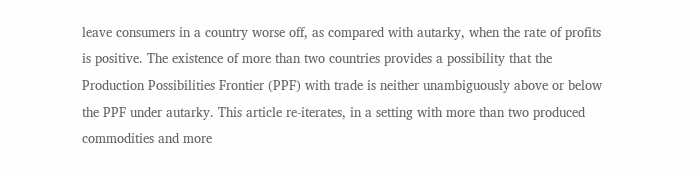leave consumers in a country worse off, as compared with autarky, when the rate of profits is positive. The existence of more than two countries provides a possibility that the Production Possibilities Frontier (PPF) with trade is neither unambiguously above or below the PPF under autarky. This article re-iterates, in a setting with more than two produced commodities and more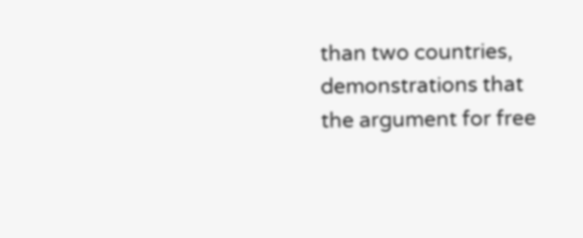than two countries, demonstrations that the argument for free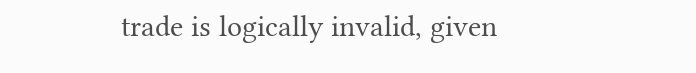trade is logically invalid, given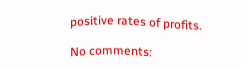positive rates of profits.

No comments: